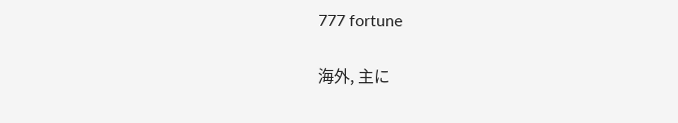777 fortune

海外, 主に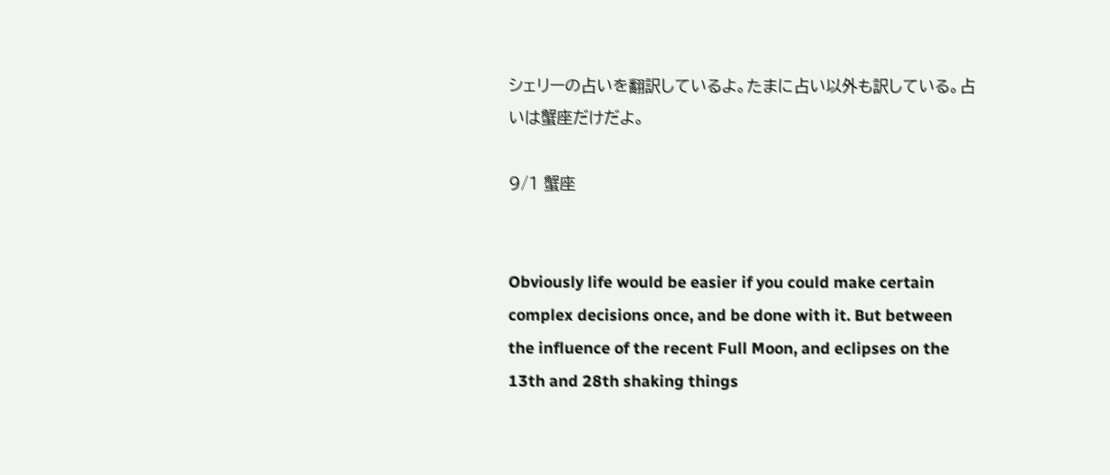シェリーの占いを翻訳しているよ。たまに占い以外も訳している。占いは蟹座だけだよ。

9/1 蟹座


Obviously life would be easier if you could make certain complex decisions once, and be done with it. But between the influence of the recent Full Moon, and eclipses on the 13th and 28th shaking things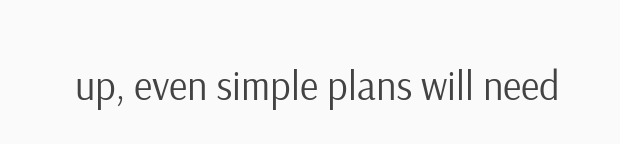up, even simple plans will need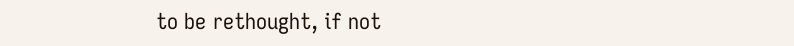to be rethought, if not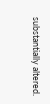substantially altered.